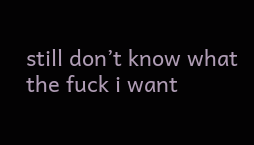still don’t know what the fuck i want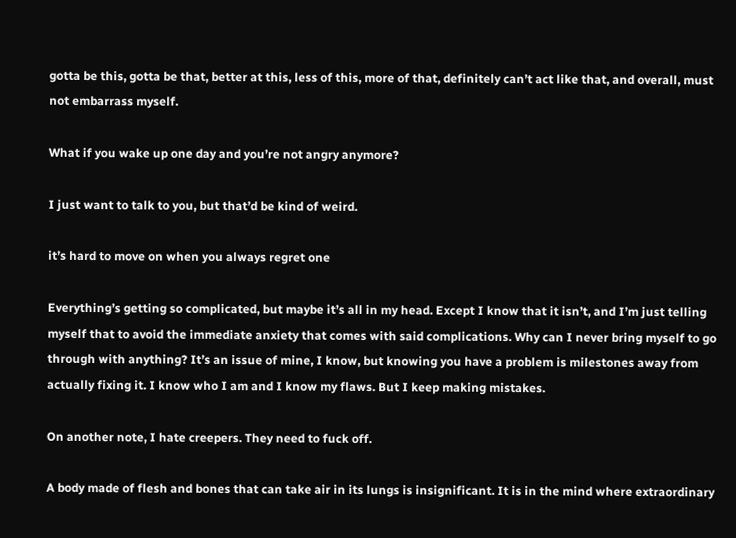gotta be this, gotta be that, better at this, less of this, more of that, definitely can’t act like that, and overall, must not embarrass myself.

What if you wake up one day and you’re not angry anymore?

I just want to talk to you, but that’d be kind of weird.

it’s hard to move on when you always regret one

Everything’s getting so complicated, but maybe it’s all in my head. Except I know that it isn’t, and I’m just telling myself that to avoid the immediate anxiety that comes with said complications. Why can I never bring myself to go through with anything? It’s an issue of mine, I know, but knowing you have a problem is milestones away from actually fixing it. I know who I am and I know my flaws. But I keep making mistakes.

On another note, I hate creepers. They need to fuck off.

A body made of flesh and bones that can take air in its lungs is insignificant. It is in the mind where extraordinary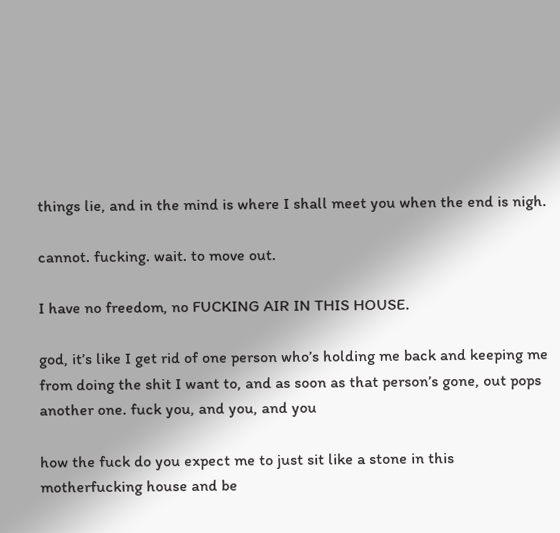things lie, and in the mind is where I shall meet you when the end is nigh.

cannot. fucking. wait. to move out.

I have no freedom, no FUCKING AIR IN THIS HOUSE.

god, it’s like I get rid of one person who’s holding me back and keeping me from doing the shit I want to, and as soon as that person’s gone, out pops another one. fuck you, and you, and you

how the fuck do you expect me to just sit like a stone in this motherfucking house and be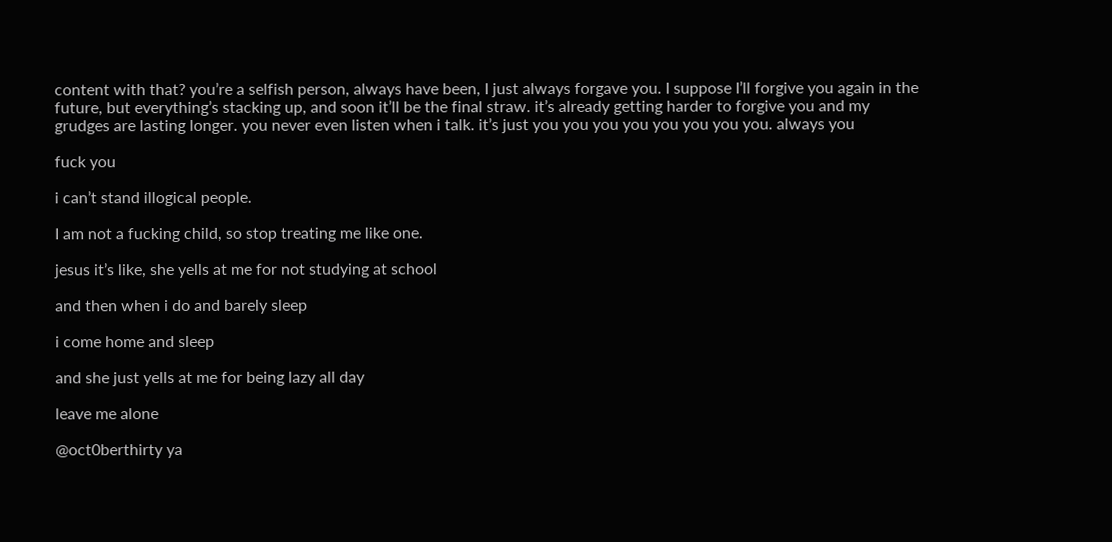content with that? you’re a selfish person, always have been, I just always forgave you. I suppose I’ll forgive you again in the future, but everything’s stacking up, and soon it’ll be the final straw. it’s already getting harder to forgive you and my grudges are lasting longer. you never even listen when i talk. it’s just you you you you you you you you. always you

fuck you

i can’t stand illogical people.

I am not a fucking child, so stop treating me like one.

jesus it’s like, she yells at me for not studying at school

and then when i do and barely sleep

i come home and sleep

and she just yells at me for being lazy all day

leave me alone

@oct0berthirty ya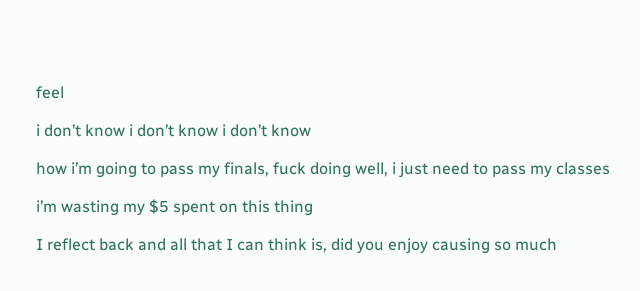feel

i don’t know i don’t know i don’t know

how i’m going to pass my finals, fuck doing well, i just need to pass my classes

i’m wasting my $5 spent on this thing

I reflect back and all that I can think is, did you enjoy causing so much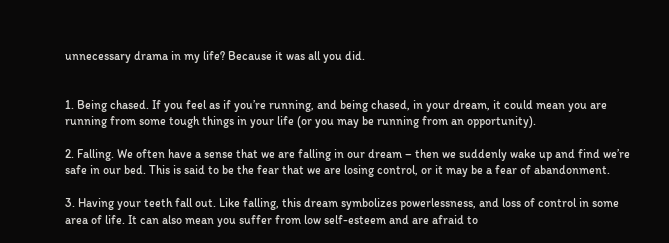unnecessary drama in my life? Because it was all you did.


1. Being chased. If you feel as if you’re running, and being chased, in your dream, it could mean you are running from some tough things in your life (or you may be running from an opportunity).

2. Falling. We often have a sense that we are falling in our dream – then we suddenly wake up and find we’re safe in our bed. This is said to be the fear that we are losing control, or it may be a fear of abandonment.

3. Having your teeth fall out. Like falling, this dream symbolizes powerlessness, and loss of control in some area of life. It can also mean you suffer from low self-esteem and are afraid to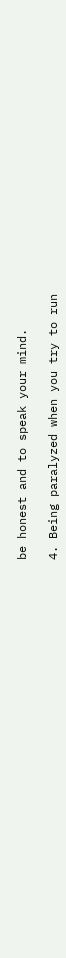be honest and to speak your mind.

4. Being paralyzed when you try to run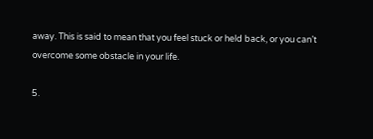away. This is said to mean that you feel stuck or held back, or you can’t overcome some obstacle in your life.

5.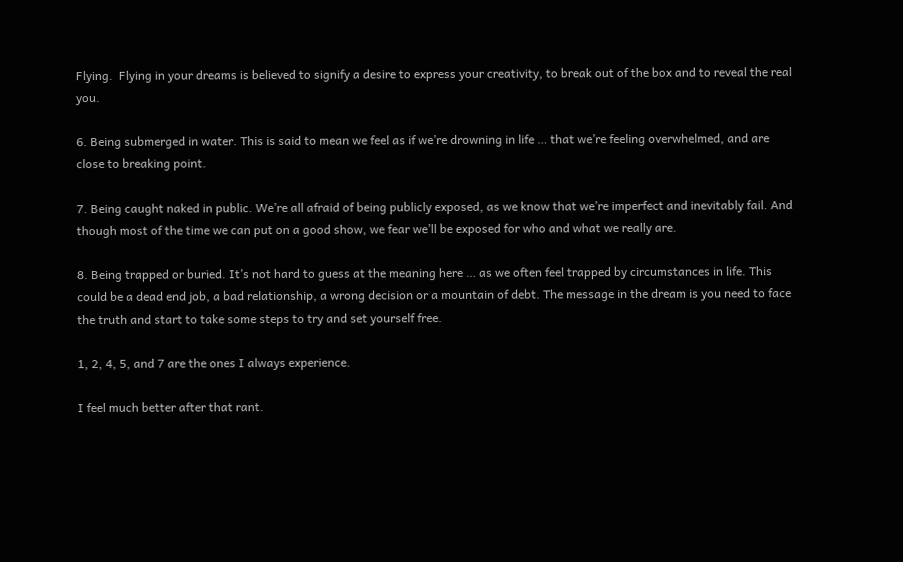Flying.  Flying in your dreams is believed to signify a desire to express your creativity, to break out of the box and to reveal the real you.

6. Being submerged in water. This is said to mean we feel as if we’re drowning in life … that we’re feeling overwhelmed, and are close to breaking point.

7. Being caught naked in public. We’re all afraid of being publicly exposed, as we know that we’re imperfect and inevitably fail. And though most of the time we can put on a good show, we fear we’ll be exposed for who and what we really are.

8. Being trapped or buried. It’s not hard to guess at the meaning here … as we often feel trapped by circumstances in life. This could be a dead end job, a bad relationship, a wrong decision or a mountain of debt. The message in the dream is you need to face the truth and start to take some steps to try and set yourself free.

1, 2, 4, 5, and 7 are the ones I always experience.

I feel much better after that rant.